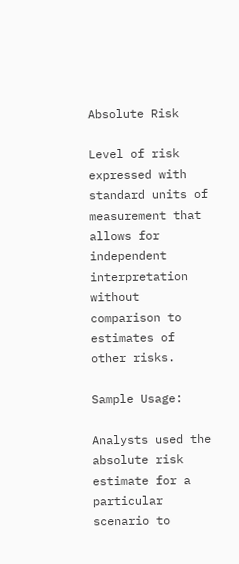Absolute Risk

Level of risk expressed with standard units of measurement that allows for independent interpretation without comparison to estimates of other risks.

Sample Usage:

Analysts used the absolute risk estimate for a particular scenario to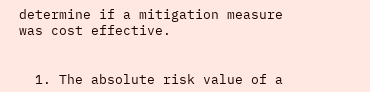determine if a mitigation measure was cost effective.


  1. The absolute risk value of a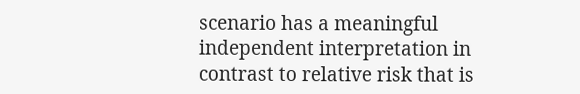scenario has a meaningful independent interpretation in contrast to relative risk that is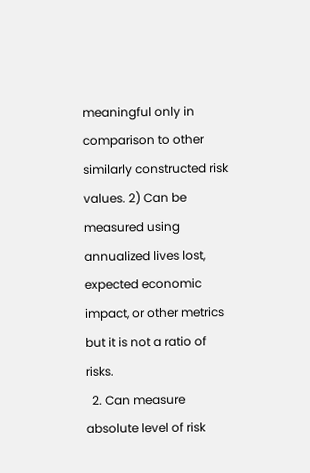meaningful only in comparison to other similarly constructed risk values. 2) Can be measured using annualized lives lost, expected economic impact, or other metrics but it is not a ratio of risks.
  2. Can measure absolute level of risk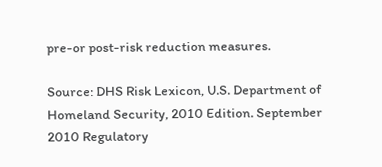pre-or post-risk reduction measures.

Source: DHS Risk Lexicon, U.S. Department of Homeland Security, 2010 Edition. September 2010 Regulatory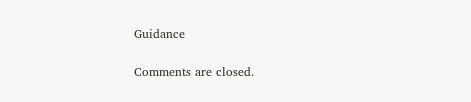Guidance

Comments are closed.